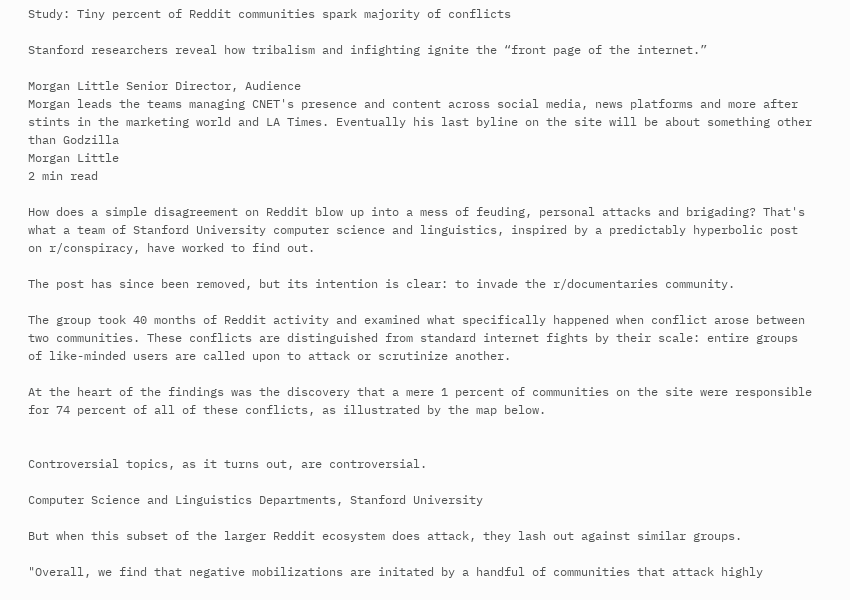Study: Tiny percent of Reddit communities spark majority of conflicts

Stanford researchers reveal how tribalism and infighting ignite the “front page of the internet.”

Morgan Little Senior Director, Audience
Morgan leads the teams managing CNET's presence and content across social media, news platforms and more after stints in the marketing world and LA Times. Eventually his last byline on the site will be about something other than Godzilla
Morgan Little
2 min read

How does a simple disagreement on Reddit blow up into a mess of feuding, personal attacks and brigading? That's what a team of Stanford University computer science and linguistics, inspired by a predictably hyperbolic post on r/conspiracy, have worked to find out.

The post has since been removed, but its intention is clear: to invade the r/documentaries community.

The group took 40 months of Reddit activity and examined what specifically happened when conflict arose between two communities. These conflicts are distinguished from standard internet fights by their scale: entire groups of like-minded users are called upon to attack or scrutinize another.

At the heart of the findings was the discovery that a mere 1 percent of communities on the site were responsible for 74 percent of all of these conflicts, as illustrated by the map below.


Controversial topics, as it turns out, are controversial.

Computer Science and Linguistics Departments, Stanford University

But when this subset of the larger Reddit ecosystem does attack, they lash out against similar groups.

"Overall, we find that negative mobilizations are initated by a handful of communities that attack highly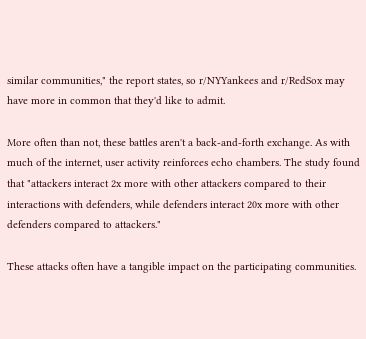similar communities," the report states, so r/NYYankees and r/RedSox may have more in common that they'd like to admit.

More often than not, these battles aren't a back-and-forth exchange. As with much of the internet, user activity reinforces echo chambers. The study found that "attackers interact 2x more with other attackers compared to their interactions with defenders, while defenders interact 20x more with other defenders compared to attackers."

These attacks often have a tangible impact on the participating communities.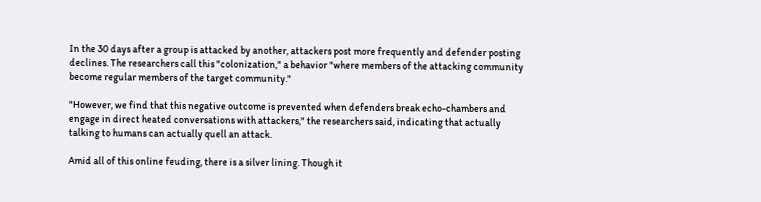In the 30 days after a group is attacked by another, attackers post more frequently and defender posting declines. The researchers call this "colonization," a behavior "where members of the attacking community become regular members of the target community."

"However, we find that this negative outcome is prevented when defenders break echo-chambers and engage in direct heated conversations with attackers," the researchers said, indicating that actually talking to humans can actually quell an attack.

Amid all of this online feuding, there is a silver lining. Though it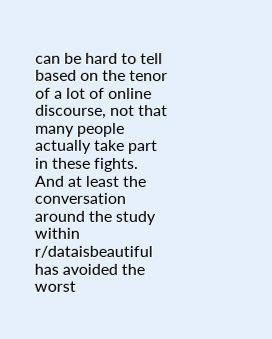can be hard to tell based on the tenor of a lot of online discourse, not that many people actually take part in these fights. And at least the conversation around the study within r/dataisbeautiful has avoided the worst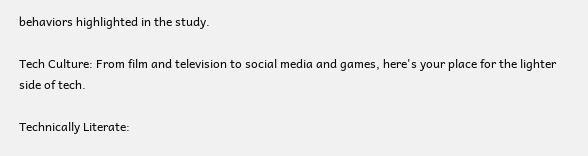behaviors highlighted in the study.

Tech Culture: From film and television to social media and games, here's your place for the lighter side of tech.

Technically Literate: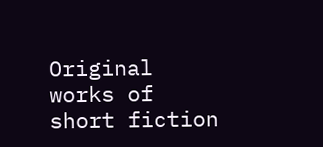Original works of short fiction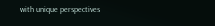with unique perspectives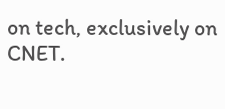on tech, exclusively on CNET.